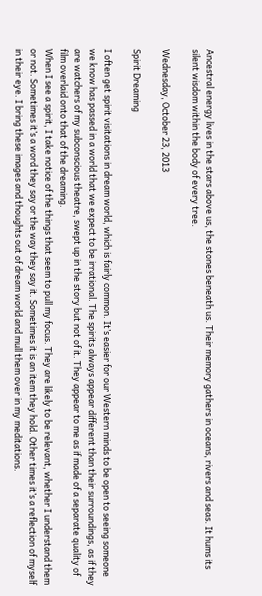Ancestral energy lives in the stars above us, the stones beneath us. Their memory gathers in oceans, rivers and seas. It hums its silent wisdom within the body of every tree.

Wednesday, October 23, 2013

Spirit Dreaming

I often get spirit visitations in dream world, which is fairly common. It’s easier for our Western minds to be open to seeing someone we know has passed in a world that we expect to be irrational. The spirits always appear different than their surroundings, as if they are watchers of my subconscious theatre, swept up in the story but not of it. They appear to me as if made of a separate quality of film overlaid onto that of the dreaming.
When I see a spirit, I take notice of the things that seem to pull my focus. They are likely to be relevant, whether I understand them or not. Sometimes it’s a word they say or the way they say it. Sometimes it is an item they hold. Other times it’s a reflection of myself in their eye. I bring these images and thoughts out of dream world and mull them over in my meditations.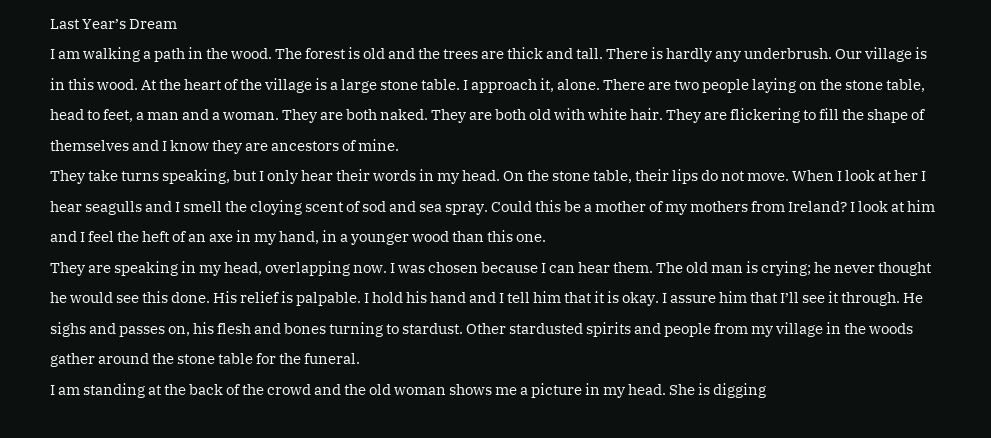Last Year’s Dream
I am walking a path in the wood. The forest is old and the trees are thick and tall. There is hardly any underbrush. Our village is in this wood. At the heart of the village is a large stone table. I approach it, alone. There are two people laying on the stone table, head to feet, a man and a woman. They are both naked. They are both old with white hair. They are flickering to fill the shape of themselves and I know they are ancestors of mine.
They take turns speaking, but I only hear their words in my head. On the stone table, their lips do not move. When I look at her I hear seagulls and I smell the cloying scent of sod and sea spray. Could this be a mother of my mothers from Ireland? I look at him and I feel the heft of an axe in my hand, in a younger wood than this one.
They are speaking in my head, overlapping now. I was chosen because I can hear them. The old man is crying; he never thought he would see this done. His relief is palpable. I hold his hand and I tell him that it is okay. I assure him that I’ll see it through. He sighs and passes on, his flesh and bones turning to stardust. Other stardusted spirits and people from my village in the woods gather around the stone table for the funeral.
I am standing at the back of the crowd and the old woman shows me a picture in my head. She is digging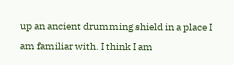up an ancient drumming shield in a place I am familiar with. I think I am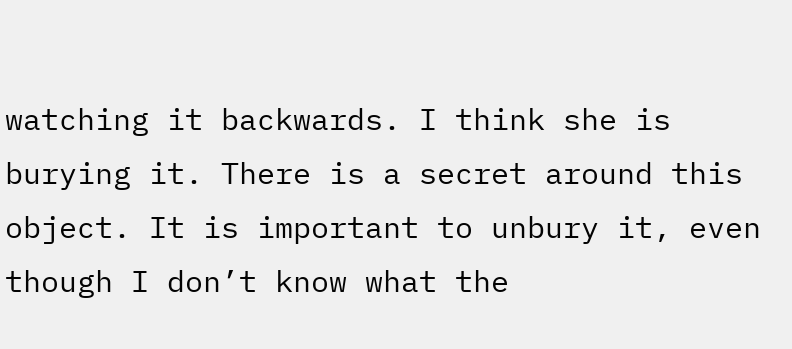watching it backwards. I think she is burying it. There is a secret around this object. It is important to unbury it, even though I don’t know what the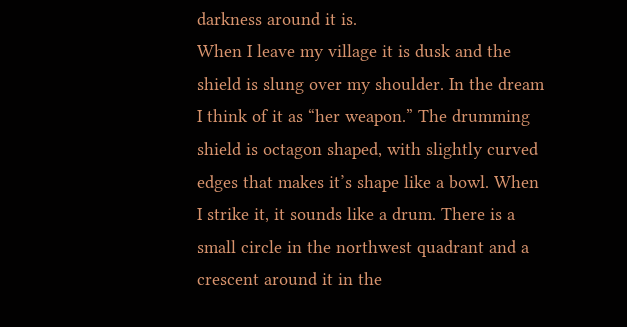darkness around it is.
When I leave my village it is dusk and the shield is slung over my shoulder. In the dream I think of it as “her weapon.” The drumming shield is octagon shaped, with slightly curved edges that makes it’s shape like a bowl. When I strike it, it sounds like a drum. There is a small circle in the northwest quadrant and a crescent around it in the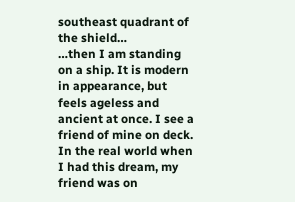southeast quadrant of the shield…
…then I am standing on a ship. It is modern in appearance, but feels ageless and ancient at once. I see a friend of mine on deck. In the real world when I had this dream, my friend was on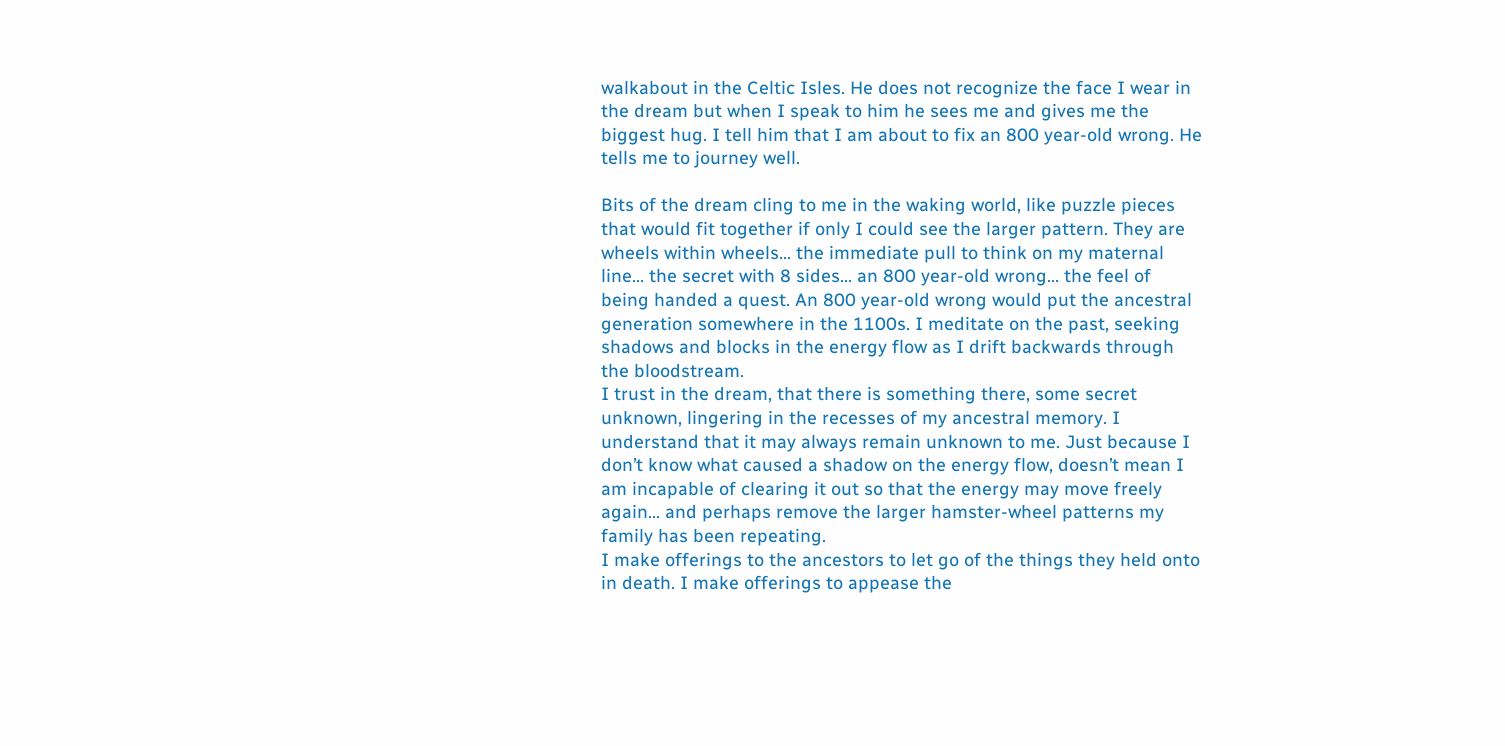walkabout in the Celtic Isles. He does not recognize the face I wear in the dream but when I speak to him he sees me and gives me the biggest hug. I tell him that I am about to fix an 800 year-old wrong. He tells me to journey well.

Bits of the dream cling to me in the waking world, like puzzle pieces that would fit together if only I could see the larger pattern. They are wheels within wheels... the immediate pull to think on my maternal line... the secret with 8 sides... an 800 year-old wrong… the feel of being handed a quest. An 800 year-old wrong would put the ancestral generation somewhere in the 1100s. I meditate on the past, seeking shadows and blocks in the energy flow as I drift backwards through the bloodstream.
I trust in the dream, that there is something there, some secret unknown, lingering in the recesses of my ancestral memory. I understand that it may always remain unknown to me. Just because I don’t know what caused a shadow on the energy flow, doesn’t mean I am incapable of clearing it out so that the energy may move freely again… and perhaps remove the larger hamster-wheel patterns my family has been repeating.
I make offerings to the ancestors to let go of the things they held onto in death. I make offerings to appease the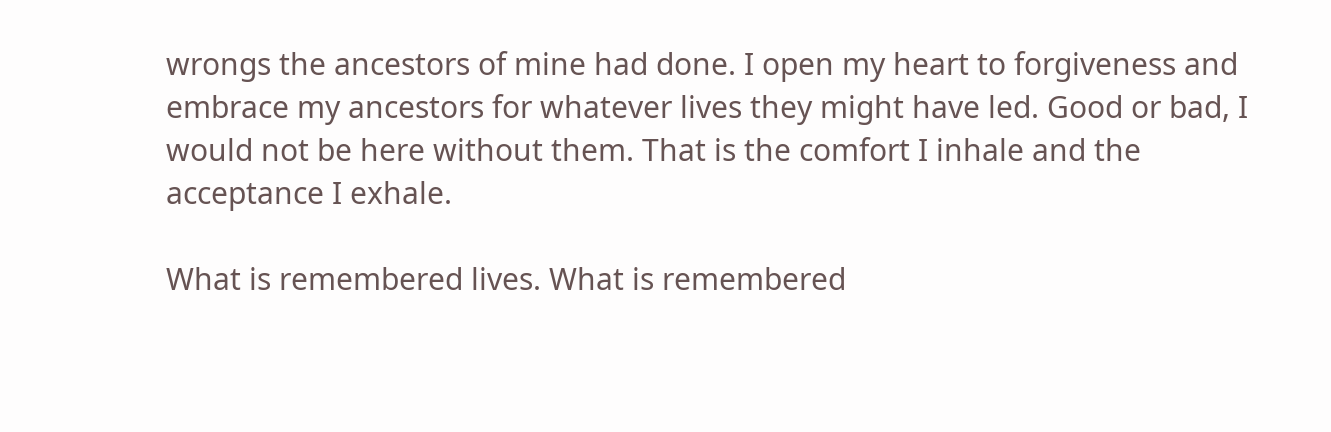wrongs the ancestors of mine had done. I open my heart to forgiveness and embrace my ancestors for whatever lives they might have led. Good or bad, I would not be here without them. That is the comfort I inhale and the acceptance I exhale.

What is remembered lives. What is remembered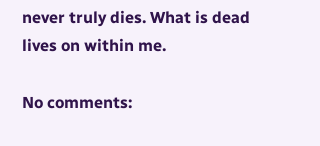never truly dies. What is dead lives on within me.

No comments: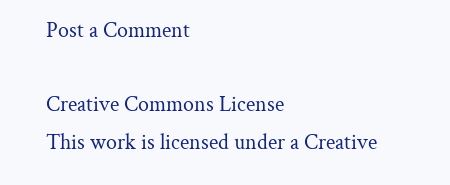Post a Comment

Creative Commons License
This work is licensed under a Creative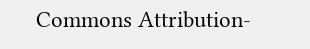Commons Attribution-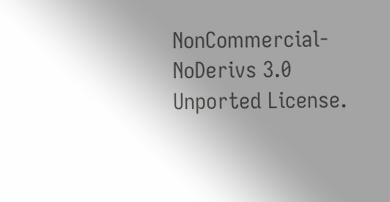NonCommercial-NoDerivs 3.0 Unported License.